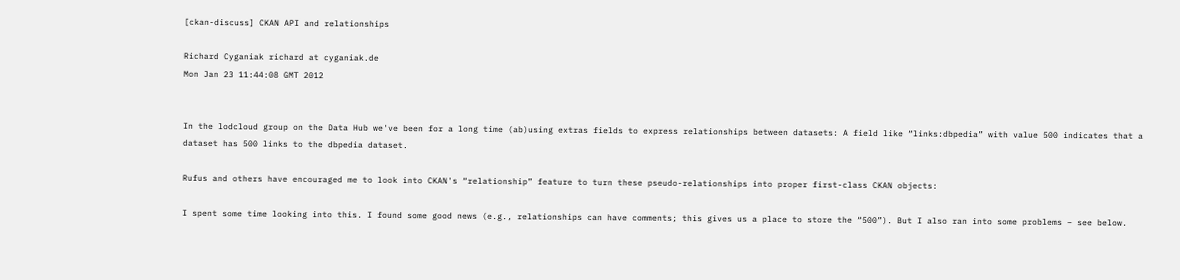[ckan-discuss] CKAN API and relationships

Richard Cyganiak richard at cyganiak.de
Mon Jan 23 11:44:08 GMT 2012


In the lodcloud group on the Data Hub we've been for a long time (ab)using extras fields to express relationships between datasets: A field like “links:dbpedia” with value 500 indicates that a dataset has 500 links to the dbpedia dataset.

Rufus and others have encouraged me to look into CKAN's “relationship” feature to turn these pseudo-relationships into proper first-class CKAN objects:

I spent some time looking into this. I found some good news (e.g., relationships can have comments; this gives us a place to store the “500”). But I also ran into some problems – see below.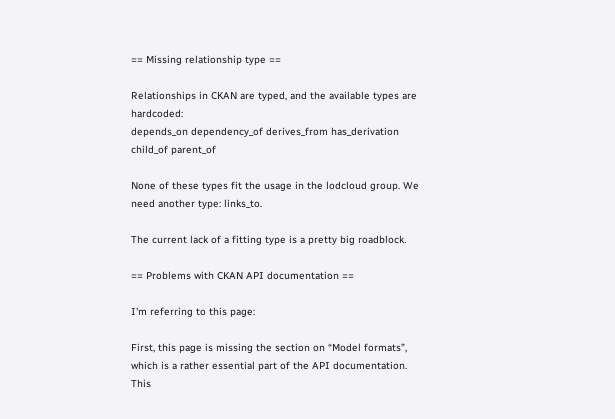== Missing relationship type ==

Relationships in CKAN are typed, and the available types are hardcoded:
depends_on dependency_of derives_from has_derivation child_of parent_of

None of these types fit the usage in the lodcloud group. We need another type: links_to.

The current lack of a fitting type is a pretty big roadblock.

== Problems with CKAN API documentation ==

I'm referring to this page:

First, this page is missing the section on “Model formats”, which is a rather essential part of the API documentation. This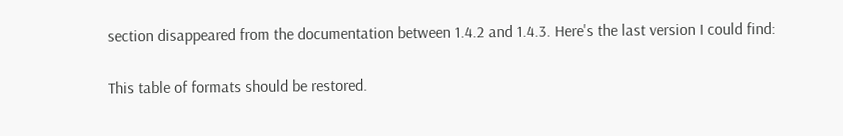section disappeared from the documentation between 1.4.2 and 1.4.3. Here's the last version I could find:

This table of formats should be restored.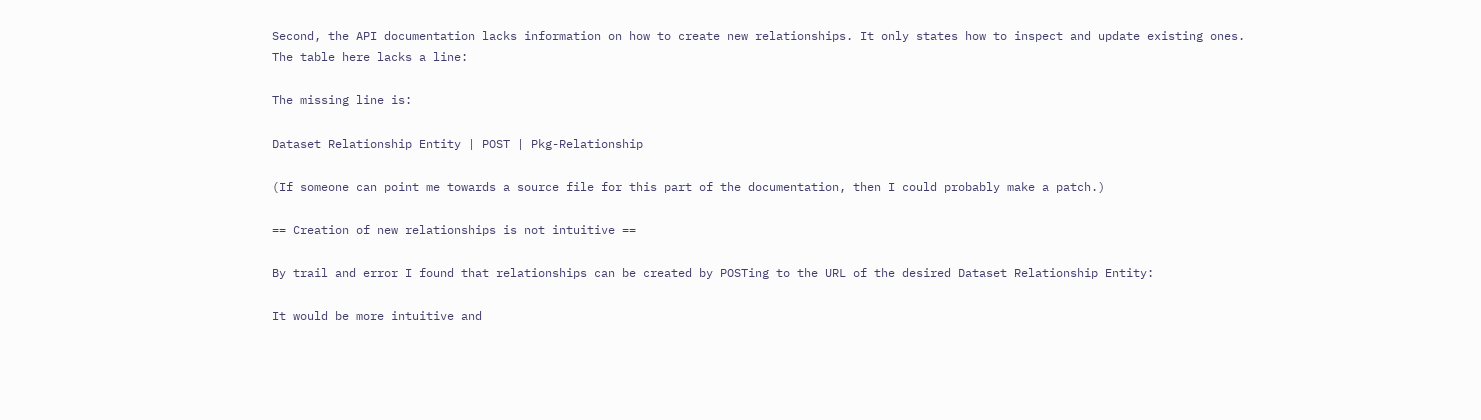Second, the API documentation lacks information on how to create new relationships. It only states how to inspect and update existing ones. The table here lacks a line:

The missing line is:

Dataset Relationship Entity | POST | Pkg-Relationship

(If someone can point me towards a source file for this part of the documentation, then I could probably make a patch.)

== Creation of new relationships is not intuitive ==

By trail and error I found that relationships can be created by POSTing to the URL of the desired Dataset Relationship Entity:

It would be more intuitive and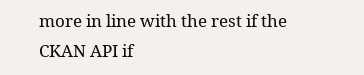more in line with the rest if the CKAN API if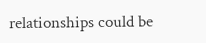relationships could be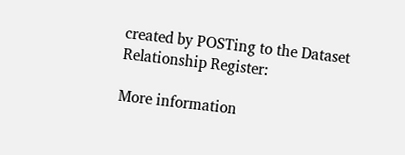created by POSTing to the Dataset Relationship Register:

More information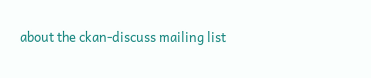about the ckan-discuss mailing list